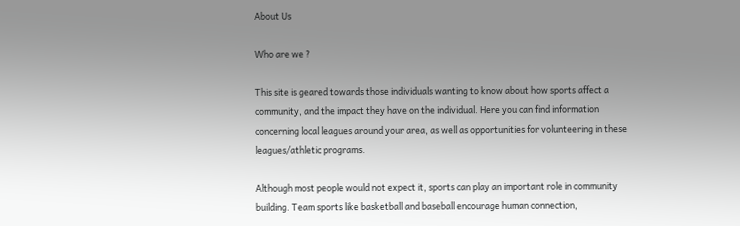About Us

Who are we ?

This site is geared towards those individuals wanting to know about how sports affect a community, and the impact they have on the individual. Here you can find information concerning local leagues around your area, as well as opportunities for volunteering in these leagues/athletic programs.

Although most people would not expect it, sports can play an important role in community building. Team sports like basketball and baseball encourage human connection,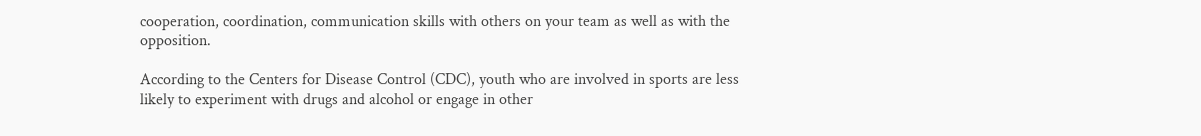cooperation, coordination, communication skills with others on your team as well as with the opposition.

According to the Centers for Disease Control (CDC), youth who are involved in sports are less likely to experiment with drugs and alcohol or engage in other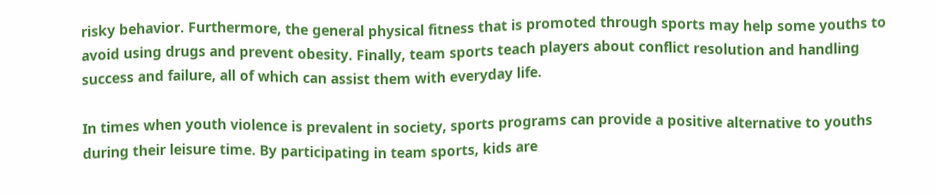risky behavior. Furthermore, the general physical fitness that is promoted through sports may help some youths to avoid using drugs and prevent obesity. Finally, team sports teach players about conflict resolution and handling success and failure, all of which can assist them with everyday life.

In times when youth violence is prevalent in society, sports programs can provide a positive alternative to youths during their leisure time. By participating in team sports, kids are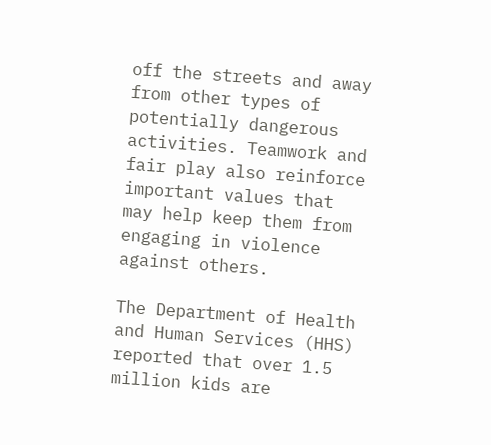off the streets and away from other types of potentially dangerous activities. Teamwork and fair play also reinforce important values that may help keep them from engaging in violence against others.

The Department of Health and Human Services (HHS) reported that over 1.5 million kids are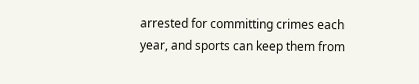arrested for committing crimes each year, and sports can keep them from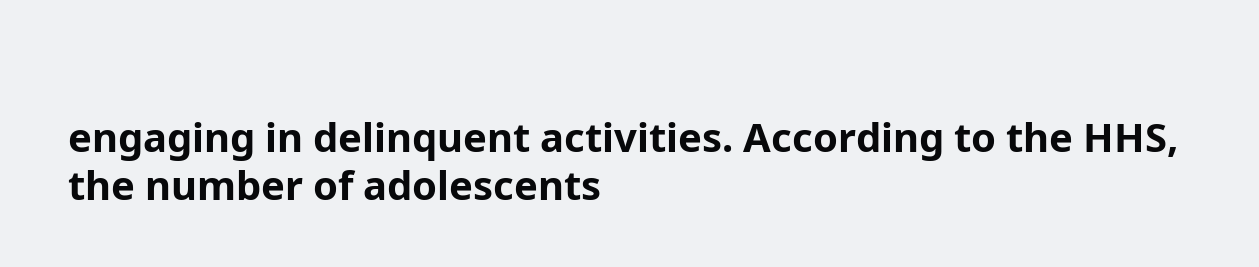engaging in delinquent activities. According to the HHS, the number of adolescents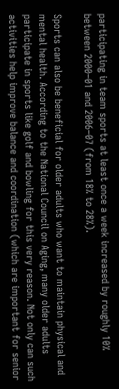participating in team sports at least once a week increased by roughly 10% between 2000–01 and 2006–07 (from 18% to 28%).

Sports can also be beneficial for older adults who want to maintain physical and mental health. According to the National Council on Aging, many older adults participate in sports like golf and bowling for this very reason. Not only can such activities help improve balance and coordination (which are important for senior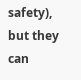safety), but they can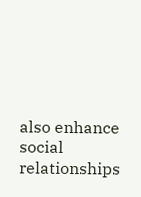also enhance social relationships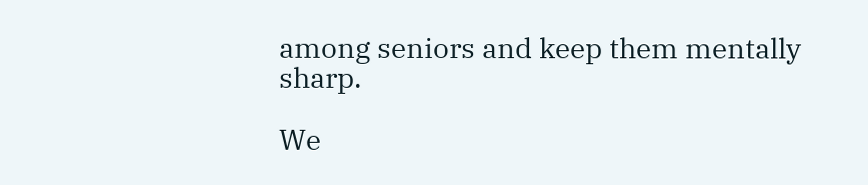among seniors and keep them mentally sharp.

We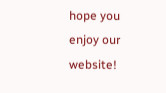hope you enjoy our website!